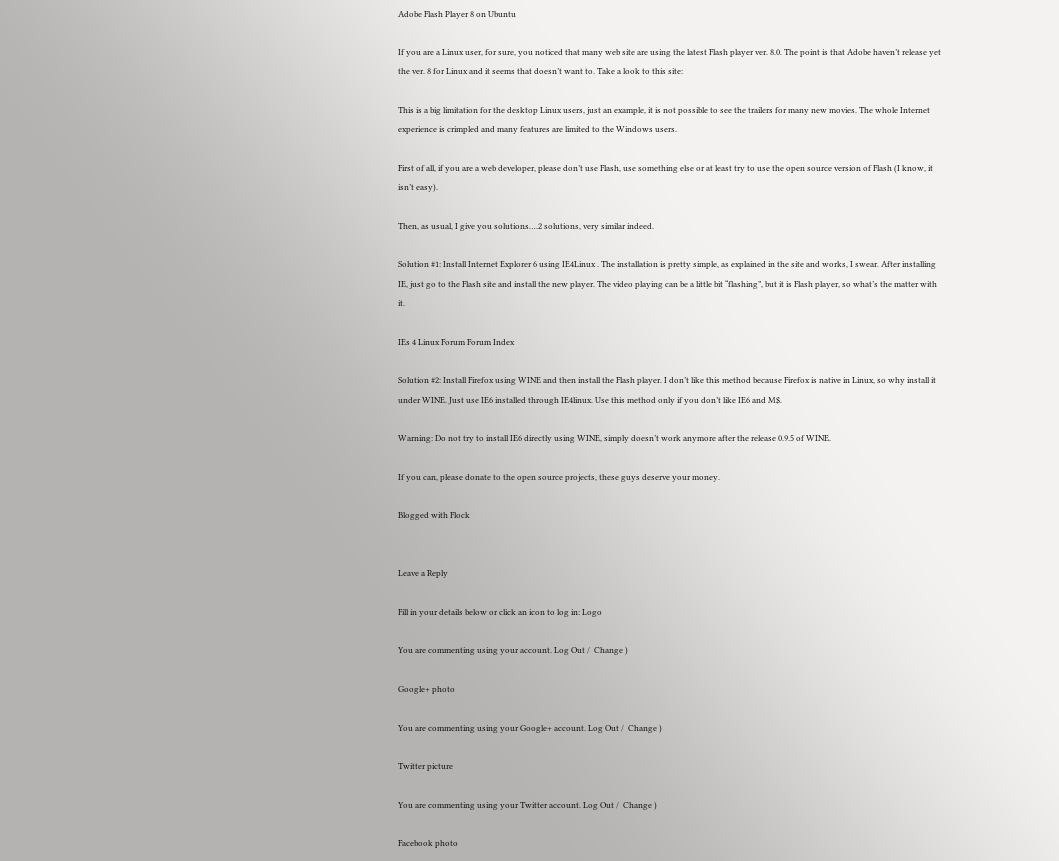Adobe Flash Player 8 on Ubuntu

If you are a Linux user, for sure, you noticed that many web site are using the latest Flash player ver. 8.0. The point is that Adobe haven’t release yet the ver. 8 for Linux and it seems that doesn’t want to. Take a look to this site:

This is a big limitation for the desktop Linux users, just an example, it is not possible to see the trailers for many new movies. The whole Internet experience is crimpled and many features are limited to the Windows users.

First of all, if you are a web developer, please don’t use Flash, use something else or at least try to use the open source version of Flash (I know, it isn’t easy).

Then, as usual, I give you solutions….2 solutions, very similar indeed.

Solution #1: Install Internet Explorer 6 using IE4Linux . The installation is pretty simple, as explained in the site and works, I swear. After installing IE, just go to the Flash site and install the new player. The video playing can be a little bit “flashing”, but it is Flash player, so what’s the matter with it.

IEs 4 Linux Forum Forum Index

Solution #2: Install Firefox using WINE and then install the Flash player. I don’t like this method because Firefox is native in Linux, so why install it under WINE. Just use IE6 installed through IE4linux. Use this method only if you don’t like IE6 and M$.

Warning: Do not try to install IE6 directly using WINE, simply doesn’t work anymore after the release 0.9.5 of WINE.

If you can, please donate to the open source projects, these guys deserve your money.

Blogged with Flock


Leave a Reply

Fill in your details below or click an icon to log in: Logo

You are commenting using your account. Log Out /  Change )

Google+ photo

You are commenting using your Google+ account. Log Out /  Change )

Twitter picture

You are commenting using your Twitter account. Log Out /  Change )

Facebook photo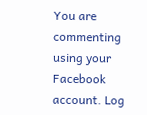You are commenting using your Facebook account. Log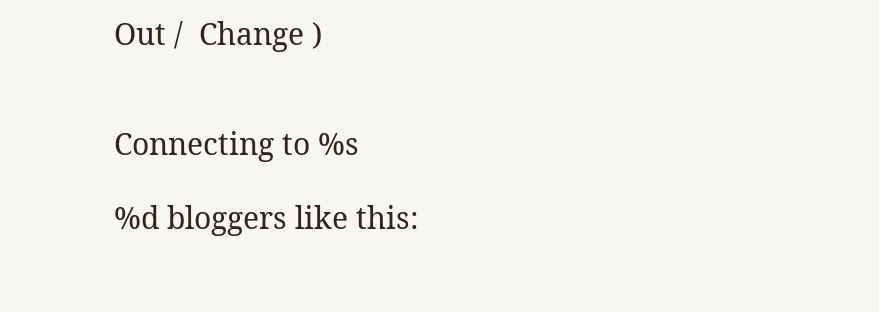Out /  Change )


Connecting to %s

%d bloggers like this: